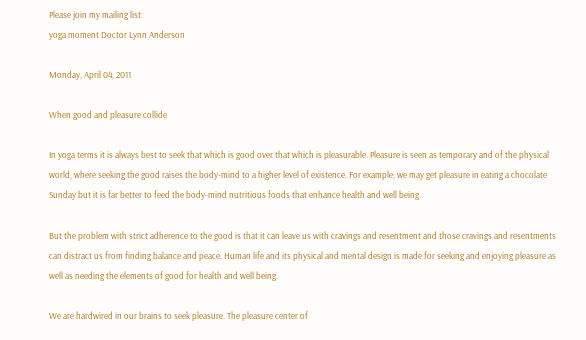Please join my mailing list:
yoga moment Doctor Lynn Anderson

Monday, April 04, 2011

When good and pleasure collide

In yoga terms it is always best to seek that which is good over that which is pleasurable. Pleasure is seen as temporary and of the physical world, where seeking the good raises the body-mind to a higher level of existence. For example; we may get pleasure in eating a chocolate Sunday but it is far better to feed the body-mind nutritious foods that enhance health and well being.

But the problem with strict adherence to the good is that it can leave us with cravings and resentment and those cravings and resentments can distract us from finding balance and peace. Human life and its physical and mental design is made for seeking and enjoying pleasure as well as needing the elements of good for health and well being.

We are hardwired in our brains to seek pleasure. The pleasure center of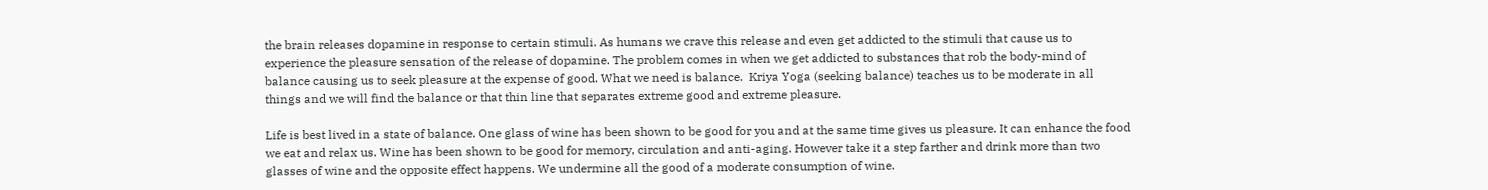the brain releases dopamine in response to certain stimuli. As humans we crave this release and even get addicted to the stimuli that cause us to experience the pleasure sensation of the release of dopamine. The problem comes in when we get addicted to substances that rob the body-mind of balance causing us to seek pleasure at the expense of good. What we need is balance.  Kriya Yoga (seeking balance) teaches us to be moderate in all things and we will find the balance or that thin line that separates extreme good and extreme pleasure.

Life is best lived in a state of balance. One glass of wine has been shown to be good for you and at the same time gives us pleasure. It can enhance the food we eat and relax us. Wine has been shown to be good for memory, circulation and anti-aging. However take it a step farther and drink more than two glasses of wine and the opposite effect happens. We undermine all the good of a moderate consumption of wine.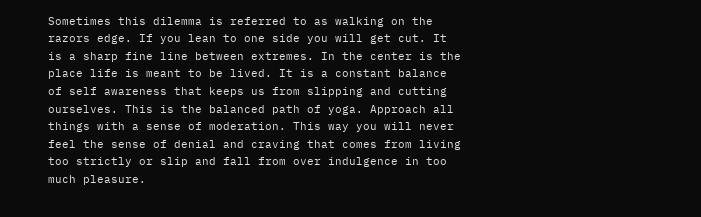Sometimes this dilemma is referred to as walking on the razors edge. If you lean to one side you will get cut. It is a sharp fine line between extremes. In the center is the place life is meant to be lived. It is a constant balance of self awareness that keeps us from slipping and cutting ourselves. This is the balanced path of yoga. Approach all things with a sense of moderation. This way you will never feel the sense of denial and craving that comes from living too strictly or slip and fall from over indulgence in too much pleasure.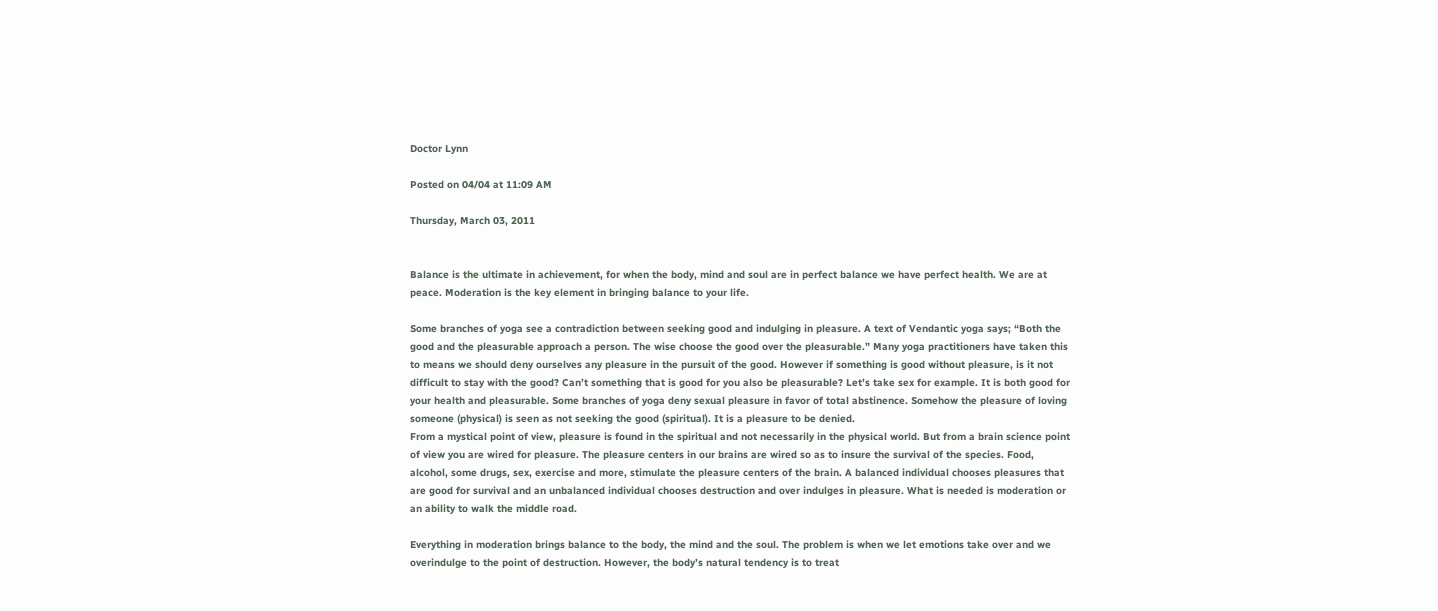Doctor Lynn

Posted on 04/04 at 11:09 AM

Thursday, March 03, 2011


Balance is the ultimate in achievement, for when the body, mind and soul are in perfect balance we have perfect health. We are at peace. Moderation is the key element in bringing balance to your life.

Some branches of yoga see a contradiction between seeking good and indulging in pleasure. A text of Vendantic yoga says; “Both the good and the pleasurable approach a person. The wise choose the good over the pleasurable.” Many yoga practitioners have taken this to means we should deny ourselves any pleasure in the pursuit of the good. However if something is good without pleasure, is it not difficult to stay with the good? Can’t something that is good for you also be pleasurable? Let’s take sex for example. It is both good for your health and pleasurable. Some branches of yoga deny sexual pleasure in favor of total abstinence. Somehow the pleasure of loving someone (physical) is seen as not seeking the good (spiritual). It is a pleasure to be denied.
From a mystical point of view, pleasure is found in the spiritual and not necessarily in the physical world. But from a brain science point of view you are wired for pleasure. The pleasure centers in our brains are wired so as to insure the survival of the species. Food, alcohol, some drugs, sex, exercise and more, stimulate the pleasure centers of the brain. A balanced individual chooses pleasures that are good for survival and an unbalanced individual chooses destruction and over indulges in pleasure. What is needed is moderation or an ability to walk the middle road.

Everything in moderation brings balance to the body, the mind and the soul. The problem is when we let emotions take over and we overindulge to the point of destruction. However, the body’s natural tendency is to treat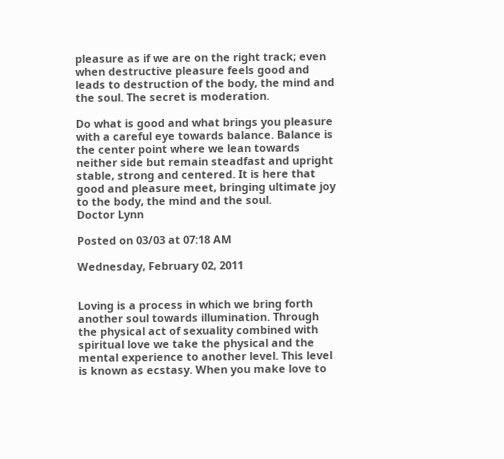pleasure as if we are on the right track; even when destructive pleasure feels good and leads to destruction of the body, the mind and the soul. The secret is moderation.

Do what is good and what brings you pleasure with a careful eye towards balance. Balance is the center point where we lean towards neither side but remain steadfast and upright stable, strong and centered. It is here that good and pleasure meet, bringing ultimate joy to the body, the mind and the soul.
Doctor Lynn

Posted on 03/03 at 07:18 AM

Wednesday, February 02, 2011


Loving is a process in which we bring forth another soul towards illumination. Through the physical act of sexuality combined with spiritual love we take the physical and the mental experience to another level. This level is known as ecstasy. When you make love to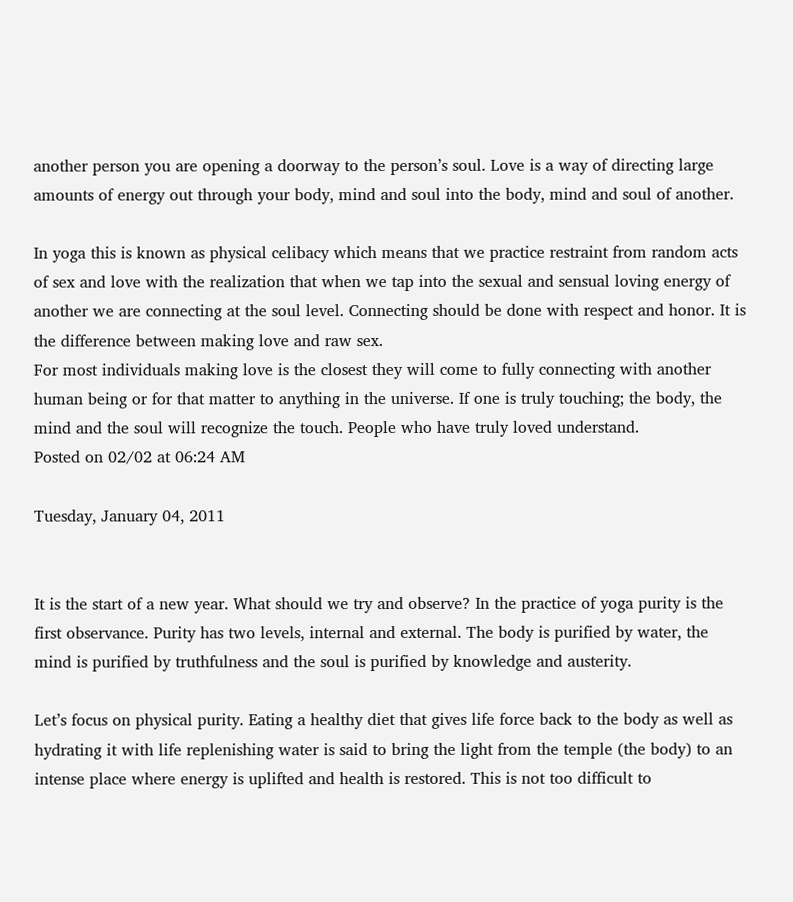another person you are opening a doorway to the person’s soul. Love is a way of directing large amounts of energy out through your body, mind and soul into the body, mind and soul of another.

In yoga this is known as physical celibacy which means that we practice restraint from random acts of sex and love with the realization that when we tap into the sexual and sensual loving energy of another we are connecting at the soul level. Connecting should be done with respect and honor. It is the difference between making love and raw sex.
For most individuals making love is the closest they will come to fully connecting with another human being or for that matter to anything in the universe. If one is truly touching; the body, the mind and the soul will recognize the touch. People who have truly loved understand.
Posted on 02/02 at 06:24 AM

Tuesday, January 04, 2011


It is the start of a new year. What should we try and observe? In the practice of yoga purity is the first observance. Purity has two levels, internal and external. The body is purified by water, the mind is purified by truthfulness and the soul is purified by knowledge and austerity.

Let’s focus on physical purity. Eating a healthy diet that gives life force back to the body as well as hydrating it with life replenishing water is said to bring the light from the temple (the body) to an intense place where energy is uplifted and health is restored. This is not too difficult to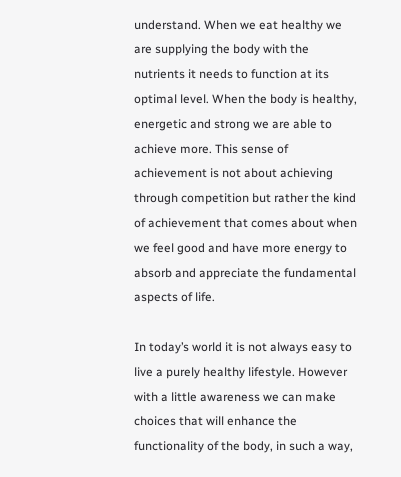understand. When we eat healthy we are supplying the body with the nutrients it needs to function at its optimal level. When the body is healthy, energetic and strong we are able to achieve more. This sense of achievement is not about achieving through competition but rather the kind of achievement that comes about when we feel good and have more energy to absorb and appreciate the fundamental aspects of life.

In today’s world it is not always easy to live a purely healthy lifestyle. However with a little awareness we can make choices that will enhance the functionality of the body, in such a way,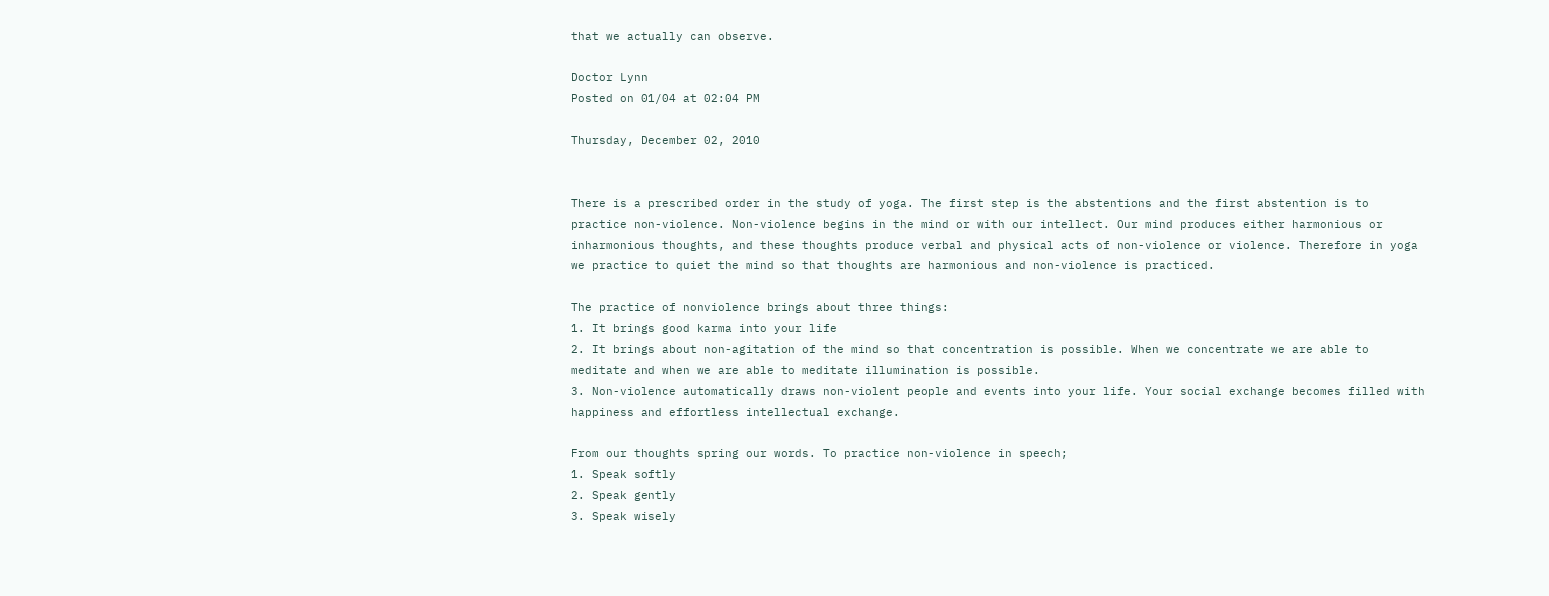that we actually can observe.

Doctor Lynn
Posted on 01/04 at 02:04 PM

Thursday, December 02, 2010


There is a prescribed order in the study of yoga. The first step is the abstentions and the first abstention is to practice non-violence. Non-violence begins in the mind or with our intellect. Our mind produces either harmonious or inharmonious thoughts, and these thoughts produce verbal and physical acts of non-violence or violence. Therefore in yoga we practice to quiet the mind so that thoughts are harmonious and non-violence is practiced.

The practice of nonviolence brings about three things:
1. It brings good karma into your life
2. It brings about non-agitation of the mind so that concentration is possible. When we concentrate we are able to meditate and when we are able to meditate illumination is possible.
3. Non-violence automatically draws non-violent people and events into your life. Your social exchange becomes filled with happiness and effortless intellectual exchange.

From our thoughts spring our words. To practice non-violence in speech;
1. Speak softly
2. Speak gently
3. Speak wisely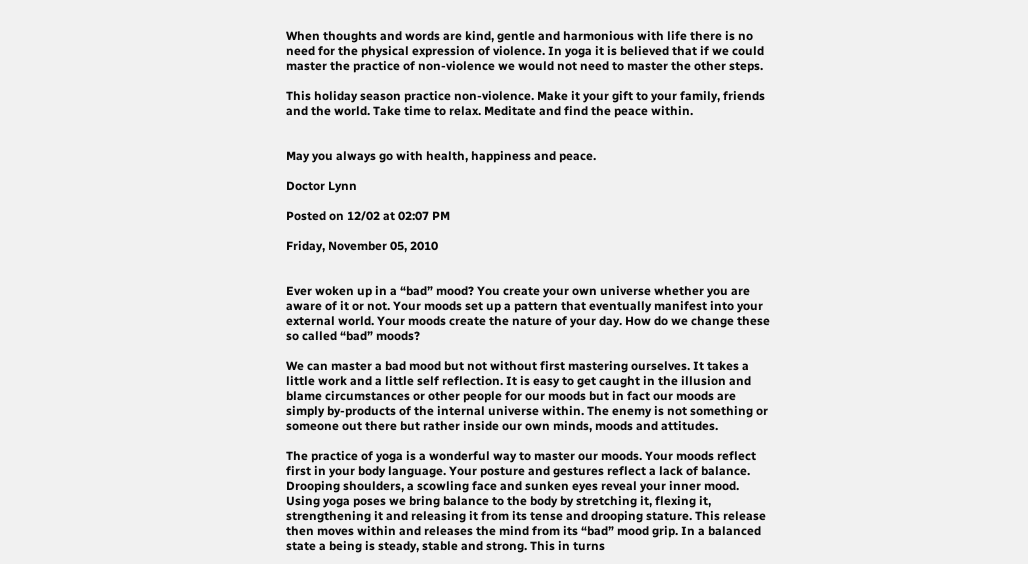When thoughts and words are kind, gentle and harmonious with life there is no need for the physical expression of violence. In yoga it is believed that if we could master the practice of non-violence we would not need to master the other steps.

This holiday season practice non-violence. Make it your gift to your family, friends and the world. Take time to relax. Meditate and find the peace within.


May you always go with health, happiness and peace.

Doctor Lynn

Posted on 12/02 at 02:07 PM

Friday, November 05, 2010


Ever woken up in a “bad” mood? You create your own universe whether you are aware of it or not. Your moods set up a pattern that eventually manifest into your external world. Your moods create the nature of your day. How do we change these so called “bad” moods?

We can master a bad mood but not without first mastering ourselves. It takes a little work and a little self reflection. It is easy to get caught in the illusion and blame circumstances or other people for our moods but in fact our moods are simply by-products of the internal universe within. The enemy is not something or someone out there but rather inside our own minds, moods and attitudes.

The practice of yoga is a wonderful way to master our moods. Your moods reflect first in your body language. Your posture and gestures reflect a lack of balance. Drooping shoulders, a scowling face and sunken eyes reveal your inner mood. Using yoga poses we bring balance to the body by stretching it, flexing it, strengthening it and releasing it from its tense and drooping stature. This release then moves within and releases the mind from its “bad” mood grip. In a balanced state a being is steady, stable and strong. This in turns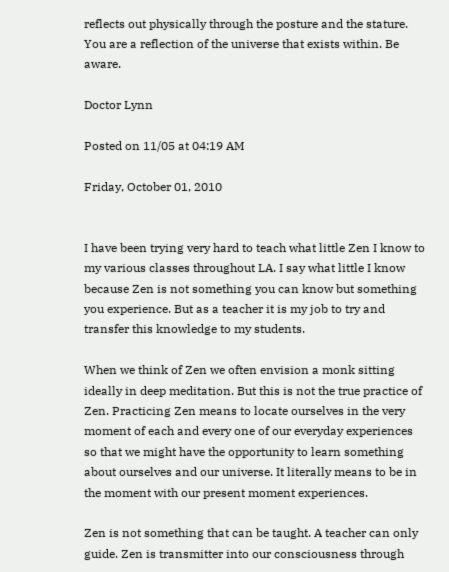reflects out physically through the posture and the stature. You are a reflection of the universe that exists within. Be aware.

Doctor Lynn

Posted on 11/05 at 04:19 AM

Friday, October 01, 2010


I have been trying very hard to teach what little Zen I know to my various classes throughout LA. I say what little I know because Zen is not something you can know but something you experience. But as a teacher it is my job to try and transfer this knowledge to my students.

When we think of Zen we often envision a monk sitting ideally in deep meditation. But this is not the true practice of Zen. Practicing Zen means to locate ourselves in the very moment of each and every one of our everyday experiences so that we might have the opportunity to learn something about ourselves and our universe. It literally means to be in the moment with our present moment experiences.

Zen is not something that can be taught. A teacher can only guide. Zen is transmitter into our consciousness through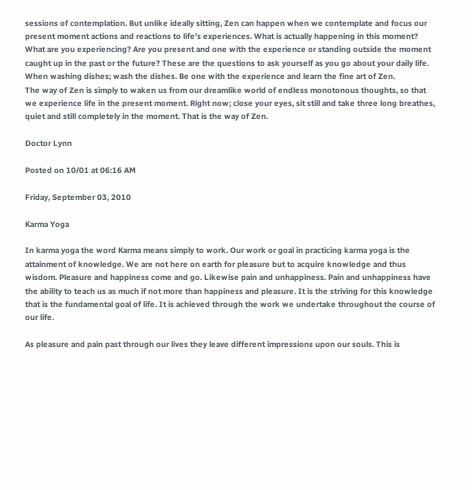sessions of contemplation. But unlike ideally sitting, Zen can happen when we contemplate and focus our present moment actions and reactions to life’s experiences. What is actually happening in this moment? What are you experiencing? Are you present and one with the experience or standing outside the moment caught up in the past or the future? These are the questions to ask yourself as you go about your daily life. When washing dishes; wash the dishes. Be one with the experience and learn the fine art of Zen.
The way of Zen is simply to waken us from our dreamlike world of endless monotonous thoughts, so that we experience life in the present moment. Right now; close your eyes, sit still and take three long breathes, quiet and still completely in the moment. That is the way of Zen.

Doctor Lynn

Posted on 10/01 at 06:16 AM

Friday, September 03, 2010

Karma Yoga

In karma yoga the word Karma means simply to work. Our work or goal in practicing karma yoga is the attainment of knowledge. We are not here on earth for pleasure but to acquire knowledge and thus wisdom. Pleasure and happiness come and go. Likewise pain and unhappiness. Pain and unhappiness have the ability to teach us as much if not more than happiness and pleasure. It is the striving for this knowledge that is the fundamental goal of life. It is achieved through the work we undertake throughout the course of our life.

As pleasure and pain past through our lives they leave different impressions upon our souls. This is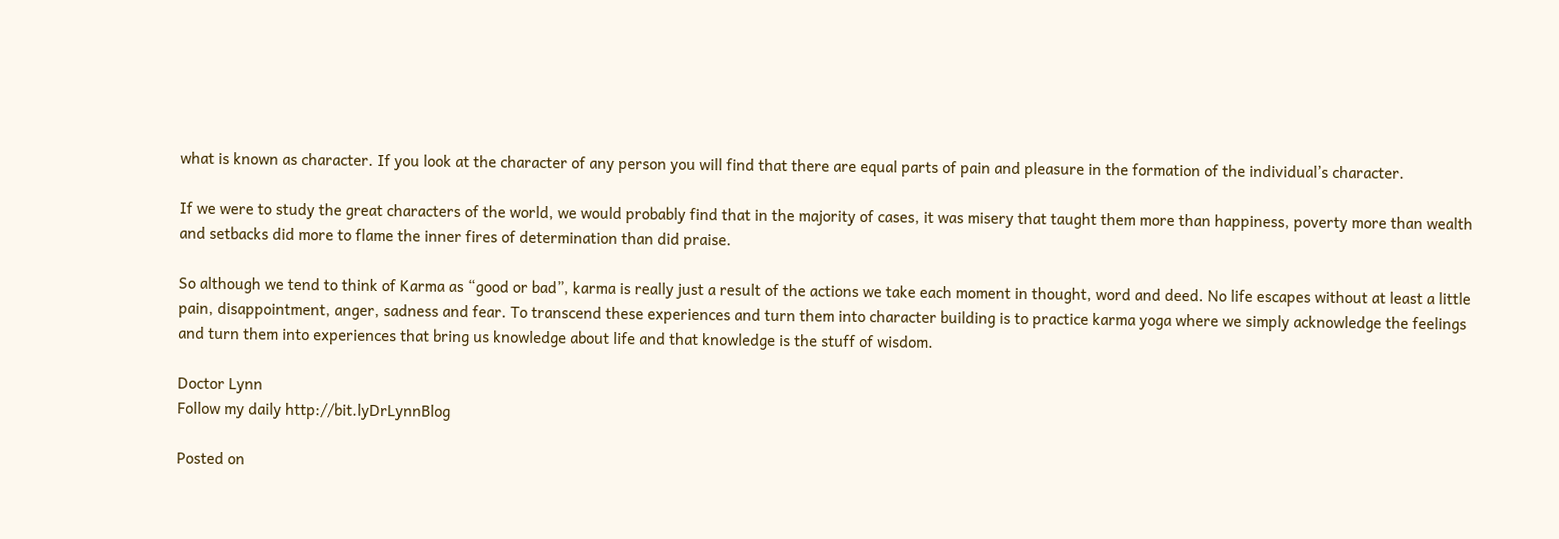what is known as character. If you look at the character of any person you will find that there are equal parts of pain and pleasure in the formation of the individual’s character.

If we were to study the great characters of the world, we would probably find that in the majority of cases, it was misery that taught them more than happiness, poverty more than wealth and setbacks did more to flame the inner fires of determination than did praise.

So although we tend to think of Karma as “good or bad”, karma is really just a result of the actions we take each moment in thought, word and deed. No life escapes without at least a little pain, disappointment, anger, sadness and fear. To transcend these experiences and turn them into character building is to practice karma yoga where we simply acknowledge the feelings and turn them into experiences that bring us knowledge about life and that knowledge is the stuff of wisdom.

Doctor Lynn
Follow my daily http://bit.lyDrLynnBlog

Posted on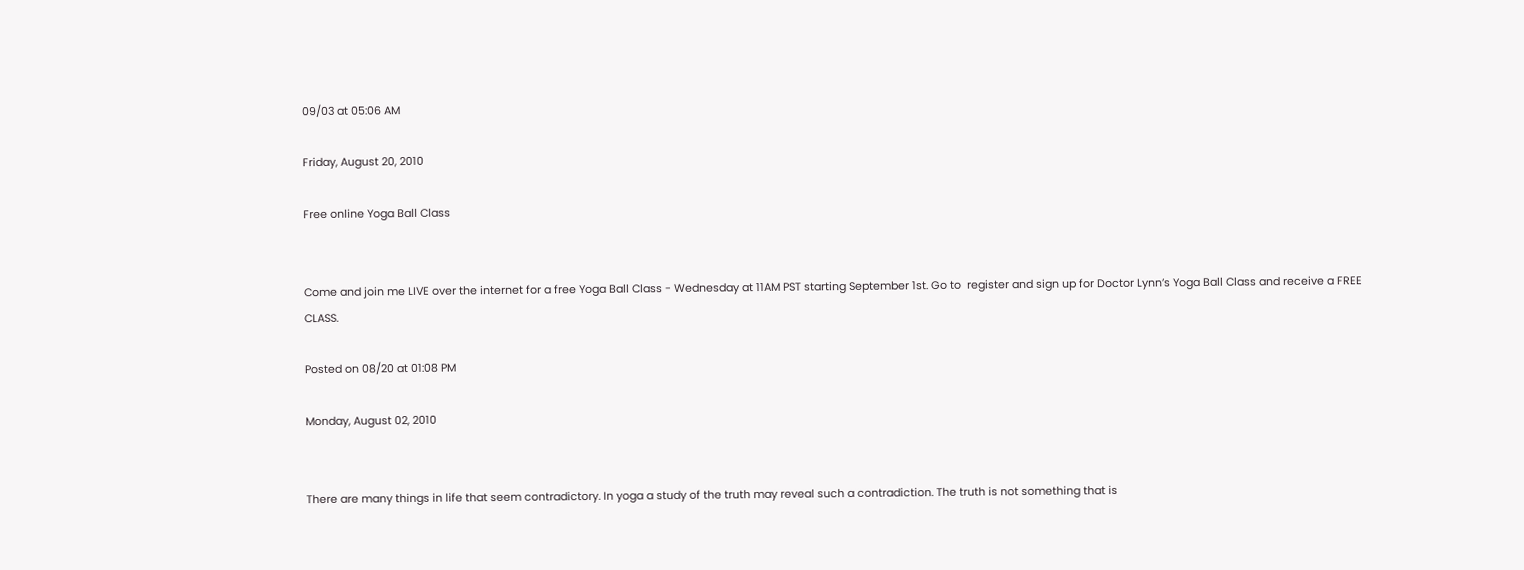09/03 at 05:06 AM

Friday, August 20, 2010

Free online Yoga Ball Class


Come and join me LIVE over the internet for a free Yoga Ball Class - Wednesday at 11AM PST starting September 1st. Go to  register and sign up for Doctor Lynn’s Yoga Ball Class and receive a FREE CLASS.

Posted on 08/20 at 01:08 PM

Monday, August 02, 2010


There are many things in life that seem contradictory. In yoga a study of the truth may reveal such a contradiction. The truth is not something that is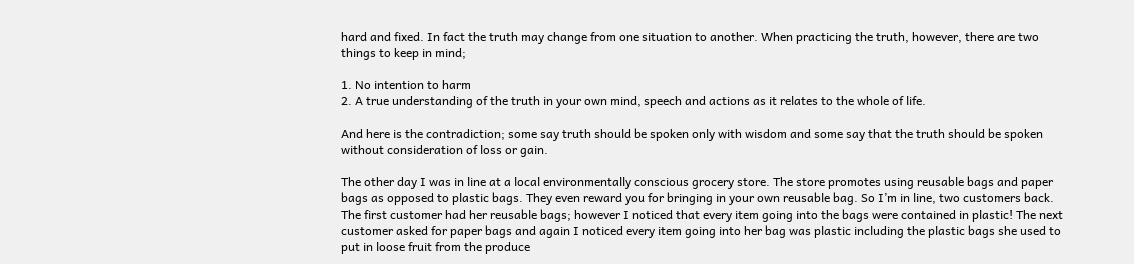hard and fixed. In fact the truth may change from one situation to another. When practicing the truth, however, there are two things to keep in mind;

1. No intention to harm
2. A true understanding of the truth in your own mind, speech and actions as it relates to the whole of life.

And here is the contradiction; some say truth should be spoken only with wisdom and some say that the truth should be spoken without consideration of loss or gain.

The other day I was in line at a local environmentally conscious grocery store. The store promotes using reusable bags and paper bags as opposed to plastic bags. They even reward you for bringing in your own reusable bag. So I’m in line, two customers back. The first customer had her reusable bags; however I noticed that every item going into the bags were contained in plastic! The next customer asked for paper bags and again I noticed every item going into her bag was plastic including the plastic bags she used to put in loose fruit from the produce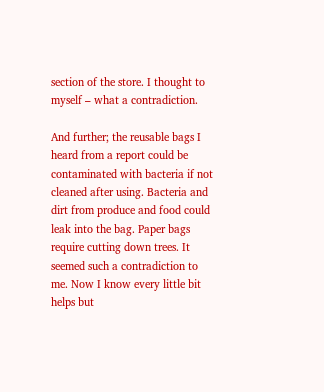section of the store. I thought to myself – what a contradiction.

And further; the reusable bags I heard from a report could be contaminated with bacteria if not cleaned after using. Bacteria and dirt from produce and food could leak into the bag. Paper bags require cutting down trees. It seemed such a contradiction to me. Now I know every little bit helps but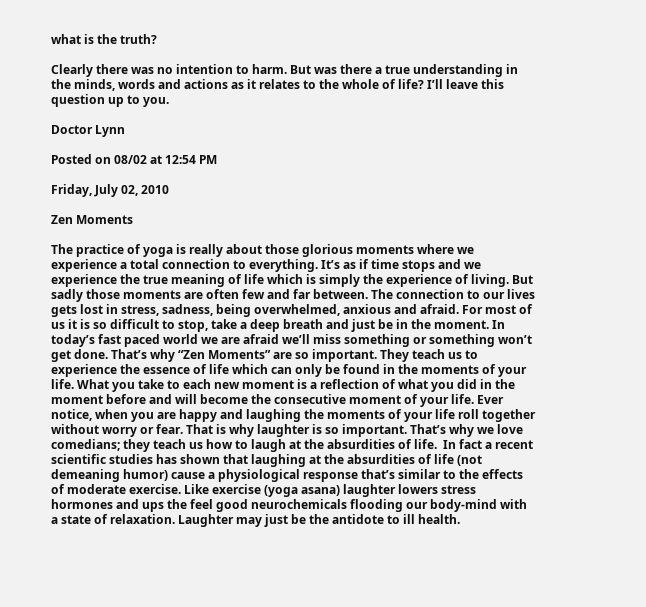what is the truth?

Clearly there was no intention to harm. But was there a true understanding in the minds, words and actions as it relates to the whole of life? I’ll leave this question up to you.

Doctor Lynn

Posted on 08/02 at 12:54 PM

Friday, July 02, 2010

Zen Moments

The practice of yoga is really about those glorious moments where we experience a total connection to everything. It’s as if time stops and we experience the true meaning of life which is simply the experience of living. But sadly those moments are often few and far between. The connection to our lives gets lost in stress, sadness, being overwhelmed, anxious and afraid. For most of us it is so difficult to stop, take a deep breath and just be in the moment. In today’s fast paced world we are afraid we’ll miss something or something won’t get done. That’s why “Zen Moments” are so important. They teach us to experience the essence of life which can only be found in the moments of your life. What you take to each new moment is a reflection of what you did in the moment before and will become the consecutive moment of your life. Ever notice, when you are happy and laughing the moments of your life roll together without worry or fear. That is why laughter is so important. That’s why we love comedians; they teach us how to laugh at the absurdities of life.  In fact a recent scientific studies has shown that laughing at the absurdities of life (not demeaning humor) cause a physiological response that’s similar to the effects of moderate exercise. Like exercise (yoga asana) laughter lowers stress hormones and ups the feel good neurochemicals flooding our body-mind with a state of relaxation. Laughter may just be the antidote to ill health.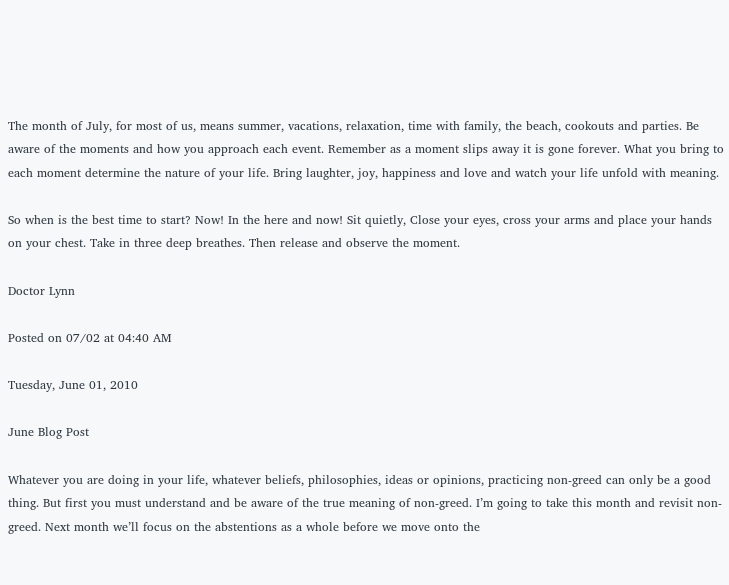The month of July, for most of us, means summer, vacations, relaxation, time with family, the beach, cookouts and parties. Be aware of the moments and how you approach each event. Remember as a moment slips away it is gone forever. What you bring to each moment determine the nature of your life. Bring laughter, joy, happiness and love and watch your life unfold with meaning.

So when is the best time to start? Now! In the here and now! Sit quietly, Close your eyes, cross your arms and place your hands on your chest. Take in three deep breathes. Then release and observe the moment.

Doctor Lynn

Posted on 07/02 at 04:40 AM

Tuesday, June 01, 2010

June Blog Post

Whatever you are doing in your life, whatever beliefs, philosophies, ideas or opinions, practicing non-greed can only be a good thing. But first you must understand and be aware of the true meaning of non-greed. I’m going to take this month and revisit non-greed. Next month we’ll focus on the abstentions as a whole before we move onto the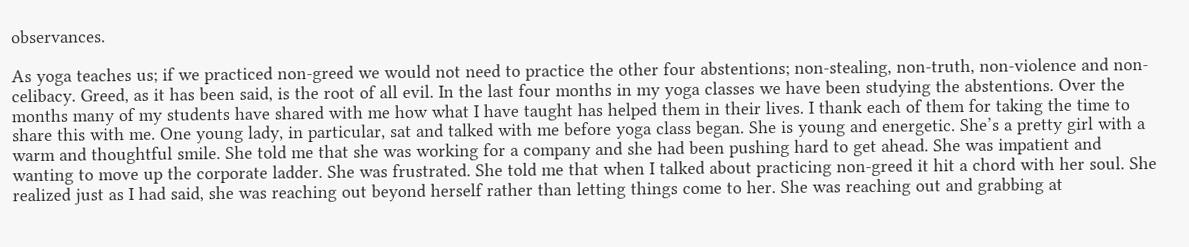observances.

As yoga teaches us; if we practiced non-greed we would not need to practice the other four abstentions; non-stealing, non-truth, non-violence and non-celibacy. Greed, as it has been said, is the root of all evil. In the last four months in my yoga classes we have been studying the abstentions. Over the months many of my students have shared with me how what I have taught has helped them in their lives. I thank each of them for taking the time to share this with me. One young lady, in particular, sat and talked with me before yoga class began. She is young and energetic. She’s a pretty girl with a warm and thoughtful smile. She told me that she was working for a company and she had been pushing hard to get ahead. She was impatient and wanting to move up the corporate ladder. She was frustrated. She told me that when I talked about practicing non-greed it hit a chord with her soul. She realized just as I had said, she was reaching out beyond herself rather than letting things come to her. She was reaching out and grabbing at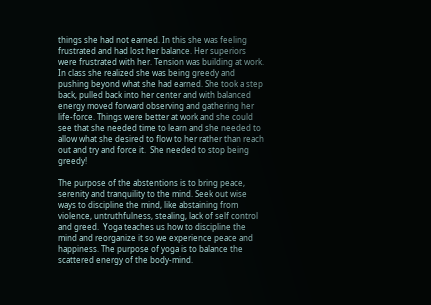things she had not earned. In this she was feeling frustrated and had lost her balance. Her superiors were frustrated with her. Tension was building at work. In class she realized she was being greedy and pushing beyond what she had earned. She took a step back, pulled back into her center and with balanced energy moved forward observing and gathering her life-force. Things were better at work and she could see that she needed time to learn and she needed to allow what she desired to flow to her rather than reach out and try and force it.  She needed to stop being greedy!

The purpose of the abstentions is to bring peace, serenity and tranquility to the mind. Seek out wise ways to discipline the mind, like abstaining from violence, untruthfulness, stealing, lack of self control and greed.  Yoga teaches us how to discipline the mind and reorganize it so we experience peace and happiness. The purpose of yoga is to balance the scattered energy of the body-mind.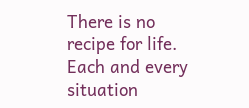There is no recipe for life. Each and every situation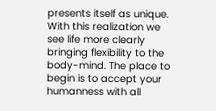presents itself as unique. With this realization we see life more clearly bringing flexibility to the body-mind. The place to begin is to accept your humanness with all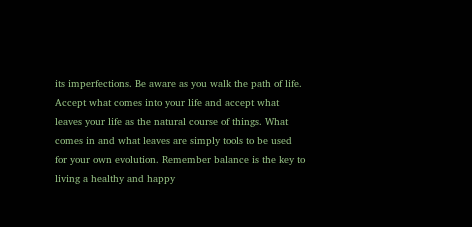its imperfections. Be aware as you walk the path of life. Accept what comes into your life and accept what leaves your life as the natural course of things. What comes in and what leaves are simply tools to be used for your own evolution. Remember balance is the key to living a healthy and happy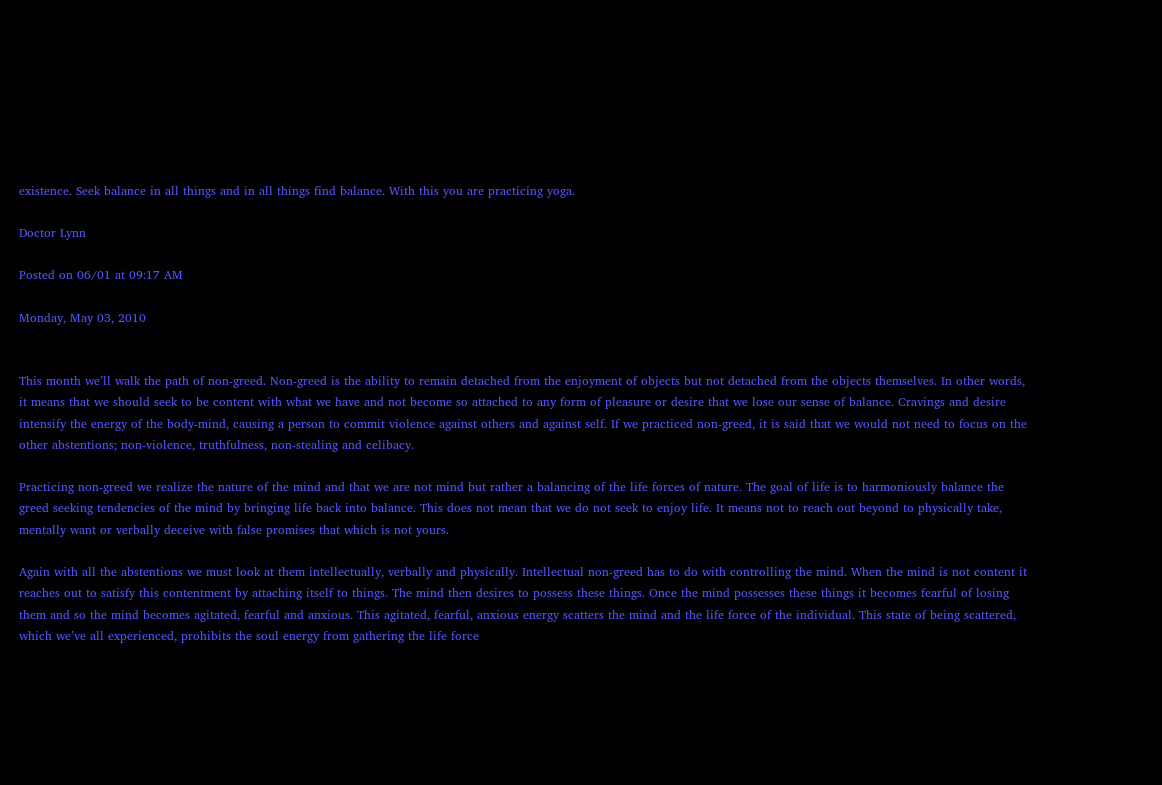existence. Seek balance in all things and in all things find balance. With this you are practicing yoga.

Doctor Lynn

Posted on 06/01 at 09:17 AM

Monday, May 03, 2010


This month we’ll walk the path of non-greed. Non-greed is the ability to remain detached from the enjoyment of objects but not detached from the objects themselves. In other words, it means that we should seek to be content with what we have and not become so attached to any form of pleasure or desire that we lose our sense of balance. Cravings and desire intensify the energy of the body-mind, causing a person to commit violence against others and against self. If we practiced non-greed, it is said that we would not need to focus on the other abstentions; non-violence, truthfulness, non-stealing and celibacy.

Practicing non-greed we realize the nature of the mind and that we are not mind but rather a balancing of the life forces of nature. The goal of life is to harmoniously balance the greed seeking tendencies of the mind by bringing life back into balance. This does not mean that we do not seek to enjoy life. It means not to reach out beyond to physically take, mentally want or verbally deceive with false promises that which is not yours.

Again with all the abstentions we must look at them intellectually, verbally and physically. Intellectual non-greed has to do with controlling the mind. When the mind is not content it reaches out to satisfy this contentment by attaching itself to things. The mind then desires to possess these things. Once the mind possesses these things it becomes fearful of losing them and so the mind becomes agitated, fearful and anxious. This agitated, fearful, anxious energy scatters the mind and the life force of the individual. This state of being scattered, which we’ve all experienced, prohibits the soul energy from gathering the life force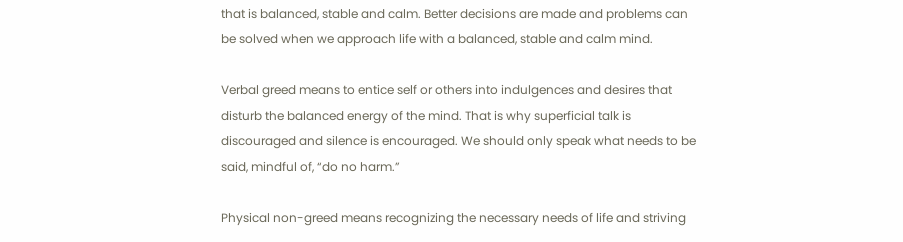that is balanced, stable and calm. Better decisions are made and problems can be solved when we approach life with a balanced, stable and calm mind.

Verbal greed means to entice self or others into indulgences and desires that disturb the balanced energy of the mind. That is why superficial talk is discouraged and silence is encouraged. We should only speak what needs to be said, mindful of, “do no harm.”

Physical non-greed means recognizing the necessary needs of life and striving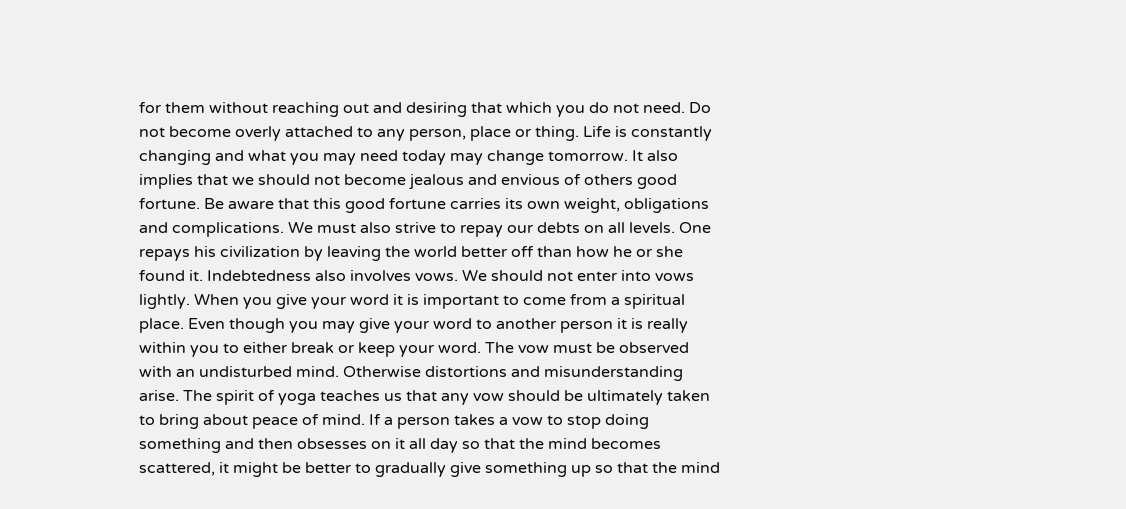for them without reaching out and desiring that which you do not need. Do not become overly attached to any person, place or thing. Life is constantly changing and what you may need today may change tomorrow. It also implies that we should not become jealous and envious of others good fortune. Be aware that this good fortune carries its own weight, obligations and complications. We must also strive to repay our debts on all levels. One repays his civilization by leaving the world better off than how he or she found it. Indebtedness also involves vows. We should not enter into vows lightly. When you give your word it is important to come from a spiritual place. Even though you may give your word to another person it is really within you to either break or keep your word. The vow must be observed with an undisturbed mind. Otherwise distortions and misunderstanding arise. The spirit of yoga teaches us that any vow should be ultimately taken to bring about peace of mind. If a person takes a vow to stop doing something and then obsesses on it all day so that the mind becomes scattered, it might be better to gradually give something up so that the mind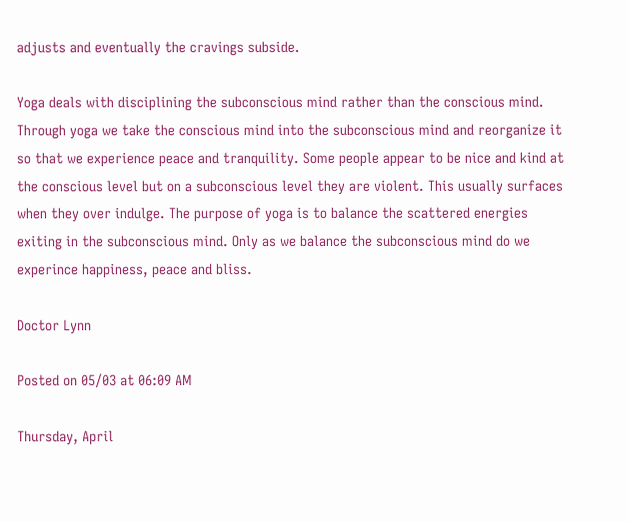adjusts and eventually the cravings subside.

Yoga deals with disciplining the subconscious mind rather than the conscious mind. Through yoga we take the conscious mind into the subconscious mind and reorganize it so that we experience peace and tranquility. Some people appear to be nice and kind at the conscious level but on a subconscious level they are violent. This usually surfaces when they over indulge. The purpose of yoga is to balance the scattered energies exiting in the subconscious mind. Only as we balance the subconscious mind do we experince happiness, peace and bliss.

Doctor Lynn

Posted on 05/03 at 06:09 AM

Thursday, April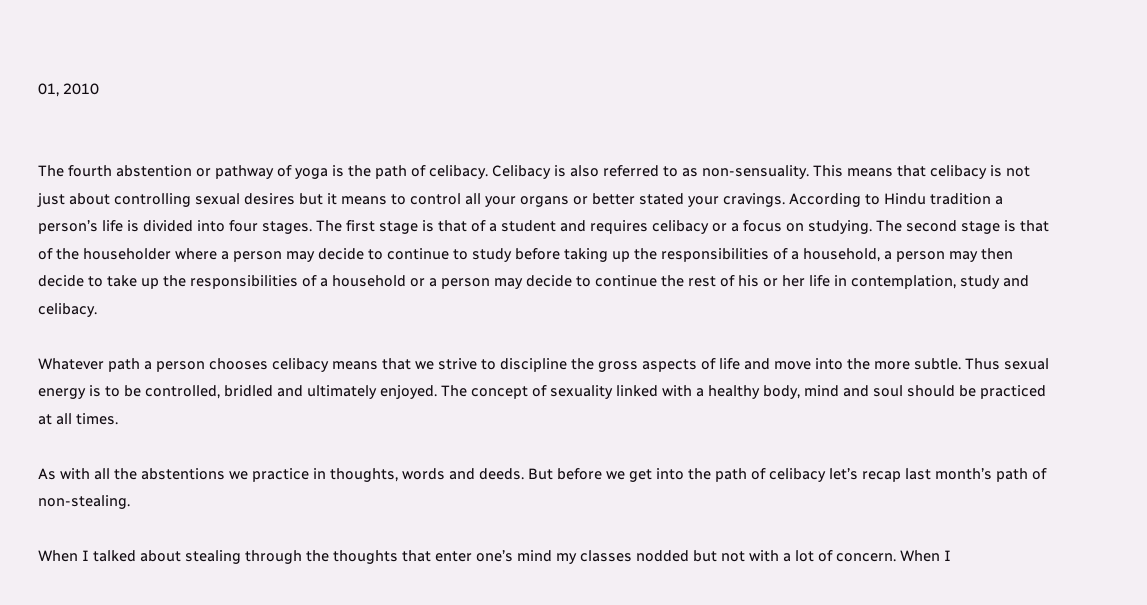01, 2010


The fourth abstention or pathway of yoga is the path of celibacy. Celibacy is also referred to as non-sensuality. This means that celibacy is not just about controlling sexual desires but it means to control all your organs or better stated your cravings. According to Hindu tradition a person’s life is divided into four stages. The first stage is that of a student and requires celibacy or a focus on studying. The second stage is that of the householder where a person may decide to continue to study before taking up the responsibilities of a household, a person may then decide to take up the responsibilities of a household or a person may decide to continue the rest of his or her life in contemplation, study and celibacy.

Whatever path a person chooses celibacy means that we strive to discipline the gross aspects of life and move into the more subtle. Thus sexual energy is to be controlled, bridled and ultimately enjoyed. The concept of sexuality linked with a healthy body, mind and soul should be practiced at all times.

As with all the abstentions we practice in thoughts, words and deeds. But before we get into the path of celibacy let’s recap last month’s path of non-stealing.

When I talked about stealing through the thoughts that enter one’s mind my classes nodded but not with a lot of concern. When I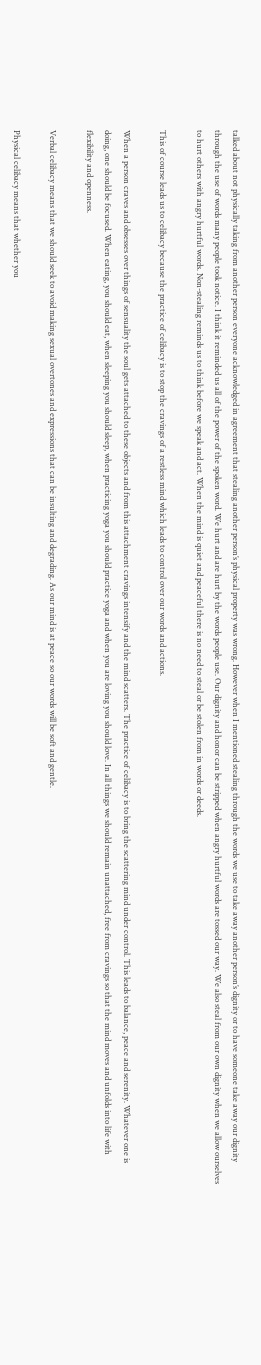talked about not physically taking from another person everyone acknowledged in agreement that stealing another person’s physical property was wrong. However when I mentioned stealing through the words we use to take away another person’s dignity or to have someone take away our dignity through the use of words many people took notice. I think it reminded us all of the power of the spoken word. We hurt and are hurt by the words people use. Our dignity and honor can be stripped when angry hurtful words are tossed our way. We also steal from our own dignity when we allow ourselves to hurt others with angry hurtful words. Non-stealing reminds us to think before we speak and act. When the mind is quiet and peaceful there is no need to steal or be stolen from in words or deeds.

This of course leads us to celibacy because the practice of celibacy is to stop the cravings of a restless mind which leads to control over our words and actions.

When a person craves and obsesses over things of sensuality the soul gets attached to these objects and from this attachment cravings intensify and the mind scatters. The practice of celibacy is to bring the scattering mind under control. This leads to balance, peace and serenity. Whatever one is doing, one should be focused. When eating, you should eat, when sleeping you should sleep, when practicing yoga you should practice yoga and when you are loving you should love. In all things we should remain unattached, free from cravings so that the mind moves and unfolds into life with flexibility and openness.

Verbal celibacy means that we should seek to avoid making sexual overtones and expressions that can be insulting and degrading. As our mind is at peace so our words will be soft and gentle.

Physical celibacy means that whether you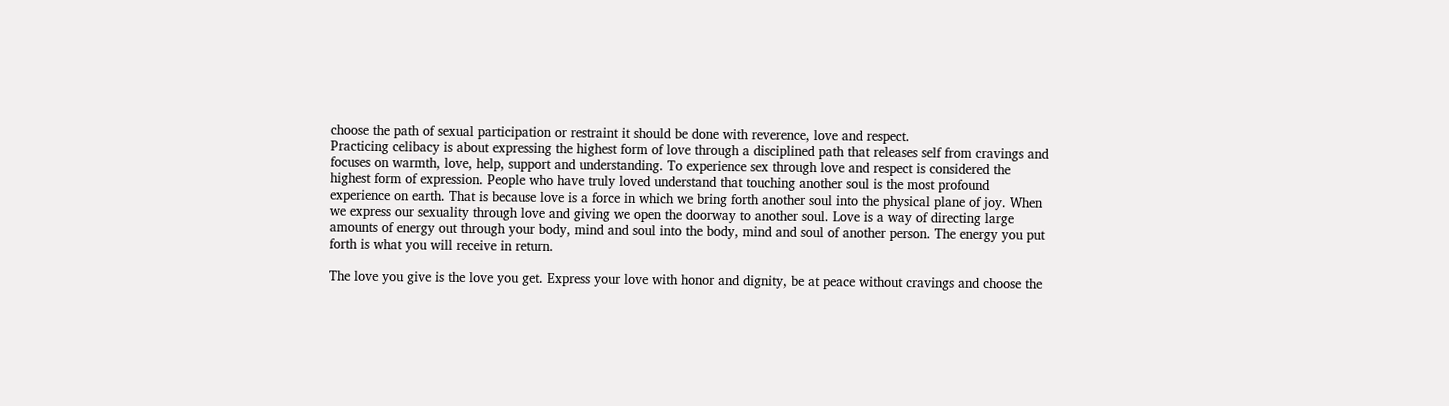choose the path of sexual participation or restraint it should be done with reverence, love and respect.
Practicing celibacy is about expressing the highest form of love through a disciplined path that releases self from cravings and focuses on warmth, love, help, support and understanding. To experience sex through love and respect is considered the highest form of expression. People who have truly loved understand that touching another soul is the most profound experience on earth. That is because love is a force in which we bring forth another soul into the physical plane of joy. When we express our sexuality through love and giving we open the doorway to another soul. Love is a way of directing large amounts of energy out through your body, mind and soul into the body, mind and soul of another person. The energy you put forth is what you will receive in return.

The love you give is the love you get. Express your love with honor and dignity, be at peace without cravings and choose the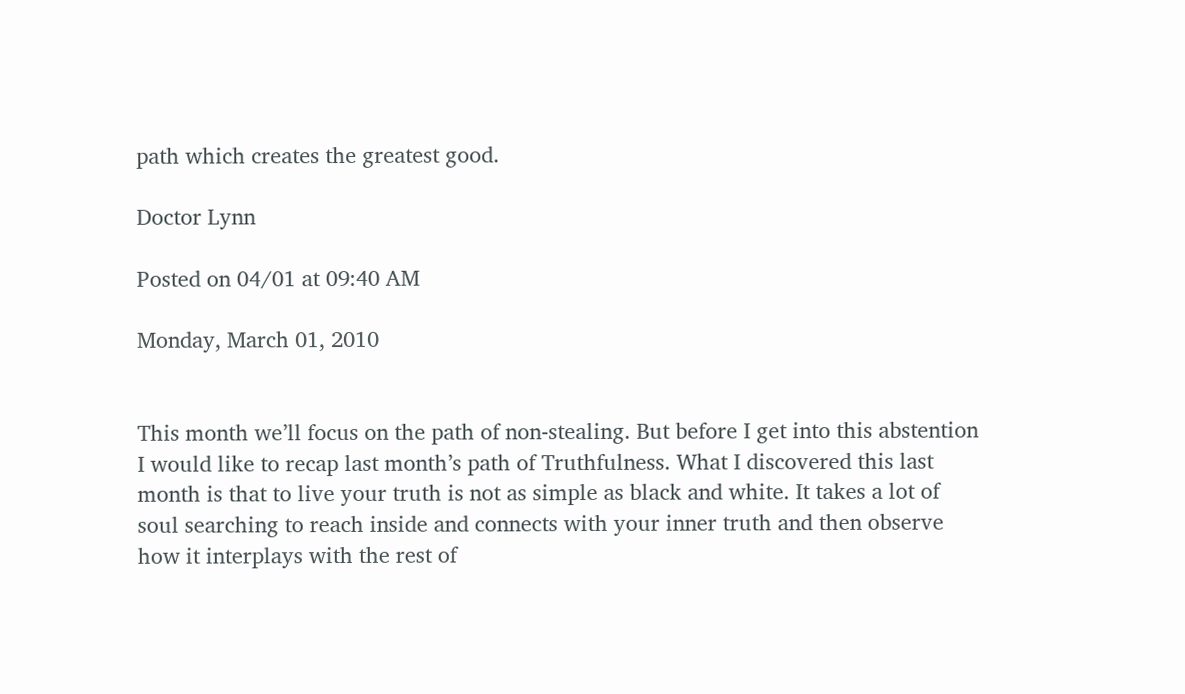path which creates the greatest good.

Doctor Lynn

Posted on 04/01 at 09:40 AM

Monday, March 01, 2010


This month we’ll focus on the path of non-stealing. But before I get into this abstention I would like to recap last month’s path of Truthfulness. What I discovered this last month is that to live your truth is not as simple as black and white. It takes a lot of soul searching to reach inside and connects with your inner truth and then observe how it interplays with the rest of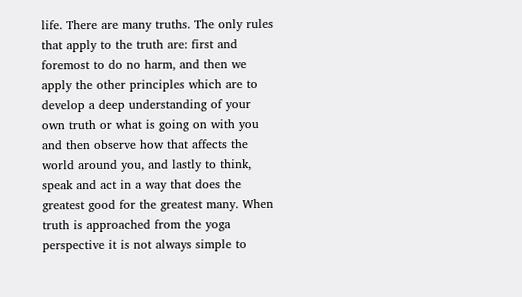life. There are many truths. The only rules that apply to the truth are: first and foremost to do no harm, and then we apply the other principles which are to develop a deep understanding of your own truth or what is going on with you and then observe how that affects the world around you, and lastly to think, speak and act in a way that does the greatest good for the greatest many. When truth is approached from the yoga perspective it is not always simple to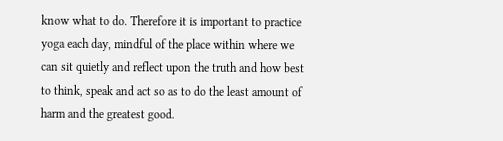know what to do. Therefore it is important to practice yoga each day, mindful of the place within where we can sit quietly and reflect upon the truth and how best to think, speak and act so as to do the least amount of harm and the greatest good.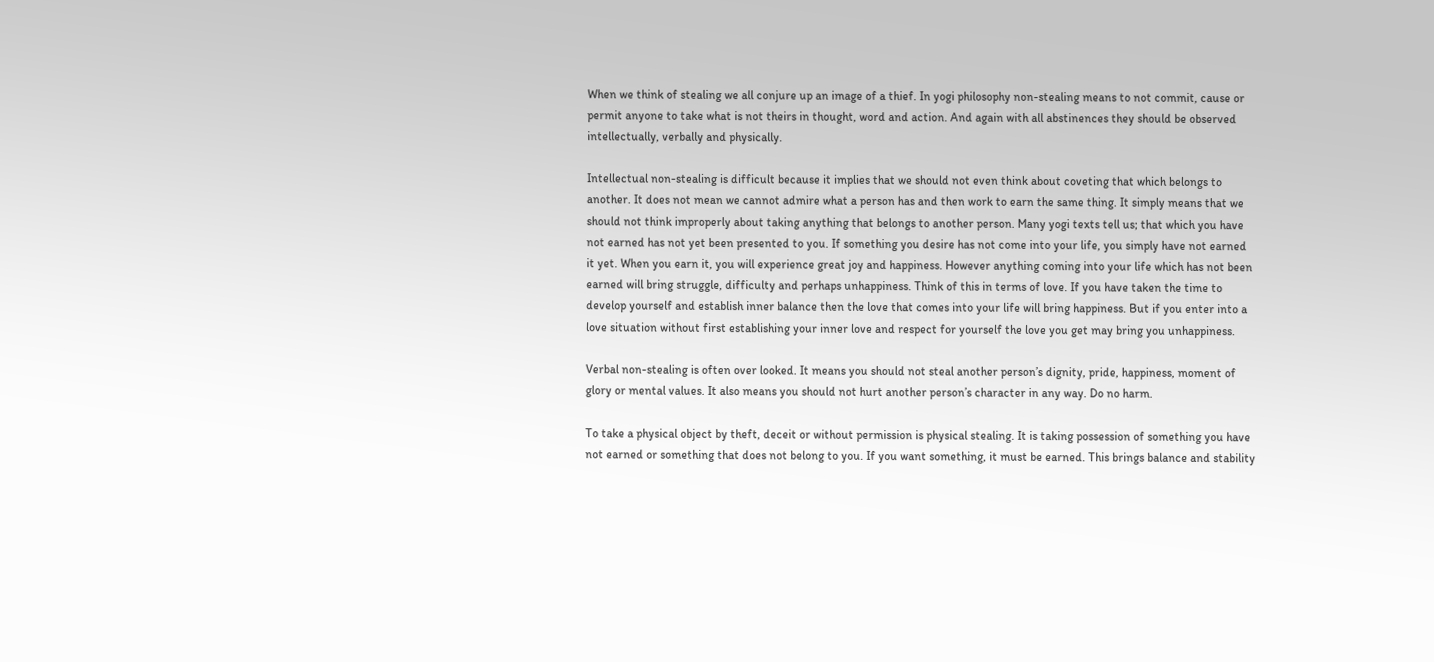When we think of stealing we all conjure up an image of a thief. In yogi philosophy non-stealing means to not commit, cause or permit anyone to take what is not theirs in thought, word and action. And again with all abstinences they should be observed intellectually, verbally and physically.

Intellectual non-stealing is difficult because it implies that we should not even think about coveting that which belongs to another. It does not mean we cannot admire what a person has and then work to earn the same thing. It simply means that we should not think improperly about taking anything that belongs to another person. Many yogi texts tell us; that which you have not earned has not yet been presented to you. If something you desire has not come into your life, you simply have not earned it yet. When you earn it, you will experience great joy and happiness. However anything coming into your life which has not been earned will bring struggle, difficulty and perhaps unhappiness. Think of this in terms of love. If you have taken the time to develop yourself and establish inner balance then the love that comes into your life will bring happiness. But if you enter into a love situation without first establishing your inner love and respect for yourself the love you get may bring you unhappiness.

Verbal non-stealing is often over looked. It means you should not steal another person’s dignity, pride, happiness, moment of glory or mental values. It also means you should not hurt another person’s character in any way. Do no harm.

To take a physical object by theft, deceit or without permission is physical stealing. It is taking possession of something you have not earned or something that does not belong to you. If you want something, it must be earned. This brings balance and stability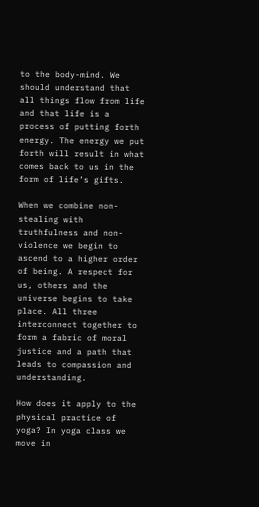to the body-mind. We should understand that all things flow from life and that life is a process of putting forth energy. The energy we put forth will result in what comes back to us in the form of life’s gifts.

When we combine non-stealing with truthfulness and non-violence we begin to ascend to a higher order of being. A respect for us, others and the universe begins to take place. All three interconnect together to form a fabric of moral justice and a path that leads to compassion and understanding.

How does it apply to the physical practice of yoga? In yoga class we move in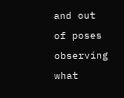and out of poses observing what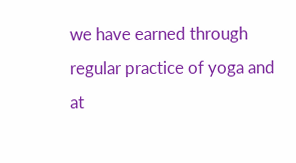we have earned through regular practice of yoga and at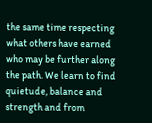the same time respecting what others have earned who may be further along the path. We learn to find quietude, balance and strength and from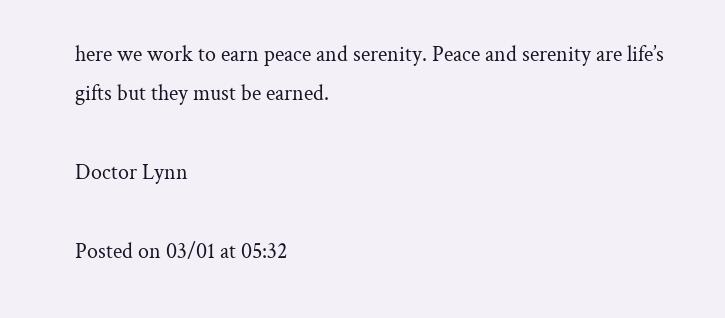here we work to earn peace and serenity. Peace and serenity are life’s gifts but they must be earned.

Doctor Lynn

Posted on 03/01 at 05:32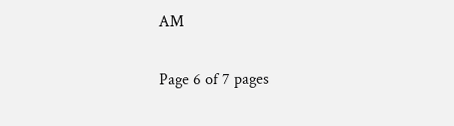AM

Page 6 of 7 pages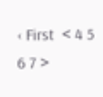‹ First  < 4 5 6 7 >